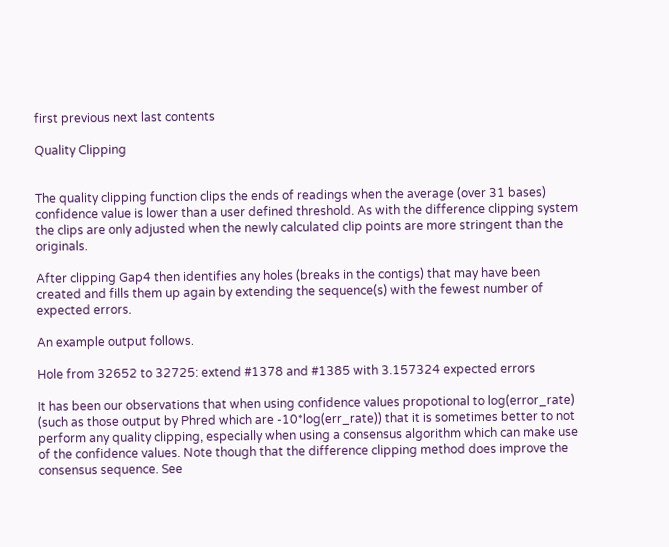first previous next last contents

Quality Clipping


The quality clipping function clips the ends of readings when the average (over 31 bases) confidence value is lower than a user defined threshold. As with the difference clipping system the clips are only adjusted when the newly calculated clip points are more stringent than the originals.

After clipping Gap4 then identifies any holes (breaks in the contigs) that may have been created and fills them up again by extending the sequence(s) with the fewest number of expected errors.

An example output follows.

Hole from 32652 to 32725: extend #1378 and #1385 with 3.157324 expected errors

It has been our observations that when using confidence values propotional to log(error_rate) (such as those output by Phred which are -10*log(err_rate)) that it is sometimes better to not perform any quality clipping, especially when using a consensus algorithm which can make use of the confidence values. Note though that the difference clipping method does improve the consensus sequence. See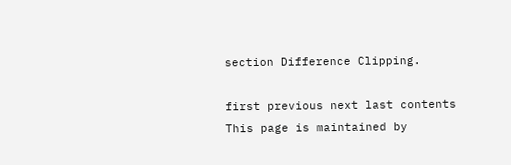section Difference Clipping.

first previous next last contents
This page is maintained by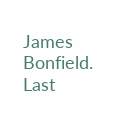James Bonfield. Last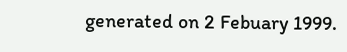generated on 2 Febuary 1999.